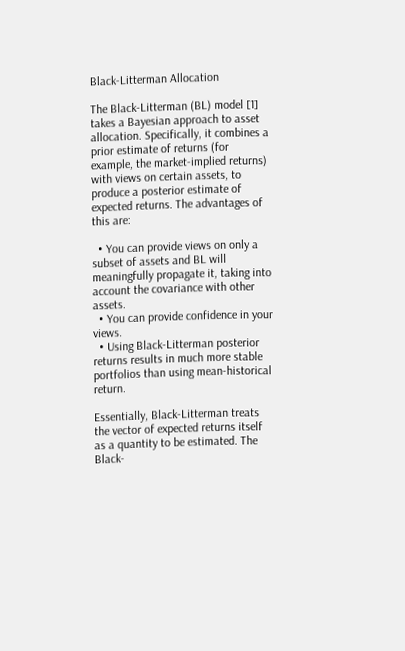Black-Litterman Allocation

The Black-Litterman (BL) model [1] takes a Bayesian approach to asset allocation. Specifically, it combines a prior estimate of returns (for example, the market-implied returns) with views on certain assets, to produce a posterior estimate of expected returns. The advantages of this are:

  • You can provide views on only a subset of assets and BL will meaningfully propagate it, taking into account the covariance with other assets.
  • You can provide confidence in your views.
  • Using Black-Litterman posterior returns results in much more stable portfolios than using mean-historical return.

Essentially, Black-Litterman treats the vector of expected returns itself as a quantity to be estimated. The Black-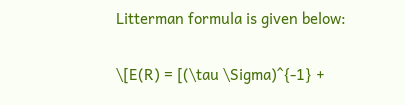Litterman formula is given below:

\[E(R) = [(\tau \Sigma)^{-1} +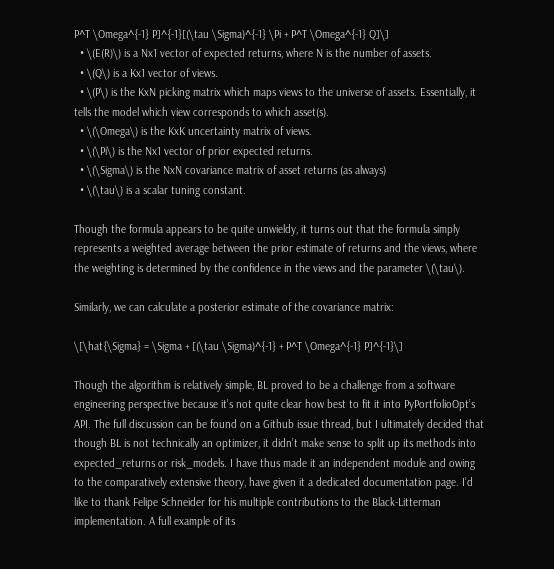P^T \Omega^{-1} P]^{-1}[(\tau \Sigma)^{-1} \Pi + P^T \Omega^{-1} Q]\]
  • \(E(R)\) is a Nx1 vector of expected returns, where N is the number of assets.
  • \(Q\) is a Kx1 vector of views.
  • \(P\) is the KxN picking matrix which maps views to the universe of assets. Essentially, it tells the model which view corresponds to which asset(s).
  • \(\Omega\) is the KxK uncertainty matrix of views.
  • \(\Pi\) is the Nx1 vector of prior expected returns.
  • \(\Sigma\) is the NxN covariance matrix of asset returns (as always)
  • \(\tau\) is a scalar tuning constant.

Though the formula appears to be quite unwieldy, it turns out that the formula simply represents a weighted average between the prior estimate of returns and the views, where the weighting is determined by the confidence in the views and the parameter \(\tau\).

Similarly, we can calculate a posterior estimate of the covariance matrix:

\[\hat{\Sigma} = \Sigma + [(\tau \Sigma)^{-1} + P^T \Omega^{-1} P]^{-1}\]

Though the algorithm is relatively simple, BL proved to be a challenge from a software engineering perspective because it’s not quite clear how best to fit it into PyPortfolioOpt’s API. The full discussion can be found on a Github issue thread, but I ultimately decided that though BL is not technically an optimizer, it didn’t make sense to split up its methods into expected_returns or risk_models. I have thus made it an independent module and owing to the comparatively extensive theory, have given it a dedicated documentation page. I’d like to thank Felipe Schneider for his multiple contributions to the Black-Litterman implementation. A full example of its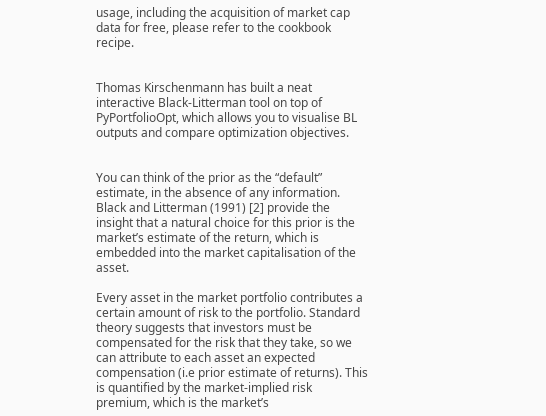usage, including the acquisition of market cap data for free, please refer to the cookbook recipe.


Thomas Kirschenmann has built a neat interactive Black-Litterman tool on top of PyPortfolioOpt, which allows you to visualise BL outputs and compare optimization objectives.


You can think of the prior as the “default” estimate, in the absence of any information. Black and Litterman (1991) [2] provide the insight that a natural choice for this prior is the market’s estimate of the return, which is embedded into the market capitalisation of the asset.

Every asset in the market portfolio contributes a certain amount of risk to the portfolio. Standard theory suggests that investors must be compensated for the risk that they take, so we can attribute to each asset an expected compensation (i.e prior estimate of returns). This is quantified by the market-implied risk premium, which is the market’s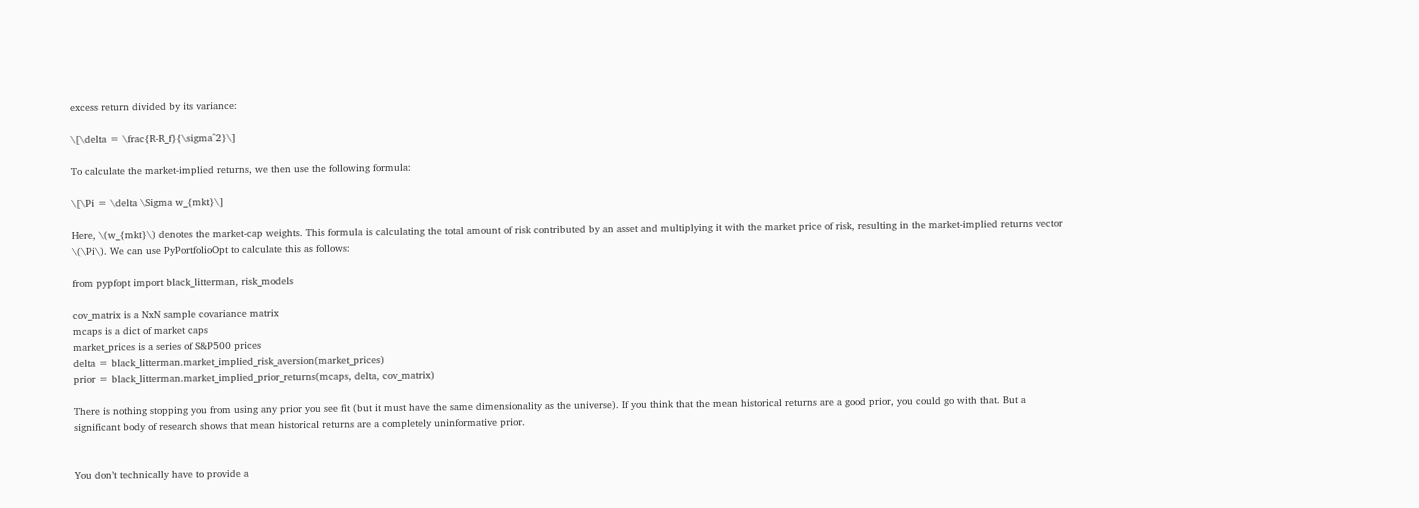excess return divided by its variance:

\[\delta = \frac{R-R_f}{\sigma^2}\]

To calculate the market-implied returns, we then use the following formula:

\[\Pi = \delta \Sigma w_{mkt}\]

Here, \(w_{mkt}\) denotes the market-cap weights. This formula is calculating the total amount of risk contributed by an asset and multiplying it with the market price of risk, resulting in the market-implied returns vector \(\Pi\). We can use PyPortfolioOpt to calculate this as follows:

from pypfopt import black_litterman, risk_models

cov_matrix is a NxN sample covariance matrix
mcaps is a dict of market caps
market_prices is a series of S&P500 prices
delta = black_litterman.market_implied_risk_aversion(market_prices)
prior = black_litterman.market_implied_prior_returns(mcaps, delta, cov_matrix)

There is nothing stopping you from using any prior you see fit (but it must have the same dimensionality as the universe). If you think that the mean historical returns are a good prior, you could go with that. But a significant body of research shows that mean historical returns are a completely uninformative prior.


You don’t technically have to provide a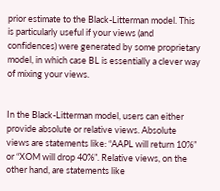prior estimate to the Black-Litterman model. This is particularly useful if your views (and confidences) were generated by some proprietary model, in which case BL is essentially a clever way of mixing your views.


In the Black-Litterman model, users can either provide absolute or relative views. Absolute views are statements like: “AAPL will return 10%” or “XOM will drop 40%”. Relative views, on the other hand, are statements like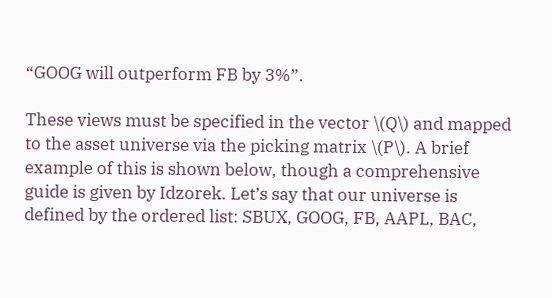“GOOG will outperform FB by 3%”.

These views must be specified in the vector \(Q\) and mapped to the asset universe via the picking matrix \(P\). A brief example of this is shown below, though a comprehensive guide is given by Idzorek. Let’s say that our universe is defined by the ordered list: SBUX, GOOG, FB, AAPL, BAC,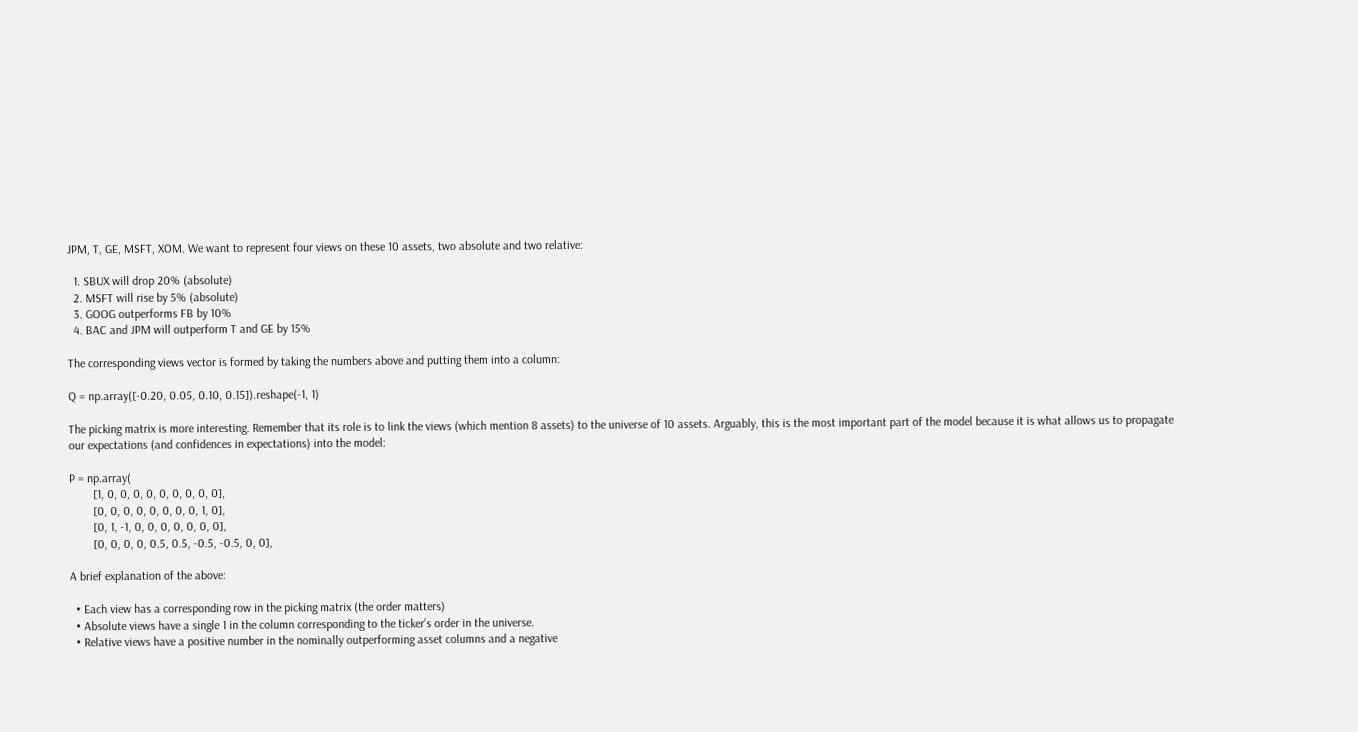JPM, T, GE, MSFT, XOM. We want to represent four views on these 10 assets, two absolute and two relative:

  1. SBUX will drop 20% (absolute)
  2. MSFT will rise by 5% (absolute)
  3. GOOG outperforms FB by 10%
  4. BAC and JPM will outperform T and GE by 15%

The corresponding views vector is formed by taking the numbers above and putting them into a column:

Q = np.array([-0.20, 0.05, 0.10, 0.15]).reshape(-1, 1)

The picking matrix is more interesting. Remember that its role is to link the views (which mention 8 assets) to the universe of 10 assets. Arguably, this is the most important part of the model because it is what allows us to propagate our expectations (and confidences in expectations) into the model:

P = np.array(
        [1, 0, 0, 0, 0, 0, 0, 0, 0, 0],
        [0, 0, 0, 0, 0, 0, 0, 0, 1, 0],
        [0, 1, -1, 0, 0, 0, 0, 0, 0, 0],
        [0, 0, 0, 0, 0.5, 0.5, -0.5, -0.5, 0, 0],

A brief explanation of the above:

  • Each view has a corresponding row in the picking matrix (the order matters)
  • Absolute views have a single 1 in the column corresponding to the ticker’s order in the universe.
  • Relative views have a positive number in the nominally outperforming asset columns and a negative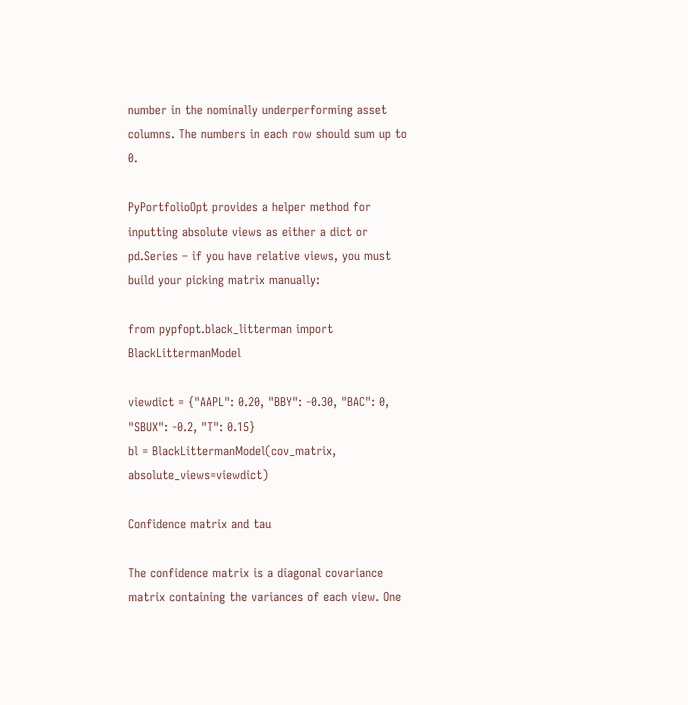number in the nominally underperforming asset columns. The numbers in each row should sum up to 0.

PyPortfolioOpt provides a helper method for inputting absolute views as either a dict or pd.Series – if you have relative views, you must build your picking matrix manually:

from pypfopt.black_litterman import BlackLittermanModel

viewdict = {"AAPL": 0.20, "BBY": -0.30, "BAC": 0, "SBUX": -0.2, "T": 0.15}
bl = BlackLittermanModel(cov_matrix, absolute_views=viewdict)

Confidence matrix and tau

The confidence matrix is a diagonal covariance matrix containing the variances of each view. One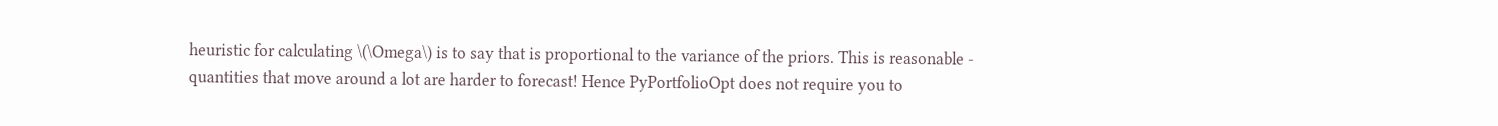heuristic for calculating \(\Omega\) is to say that is proportional to the variance of the priors. This is reasonable - quantities that move around a lot are harder to forecast! Hence PyPortfolioOpt does not require you to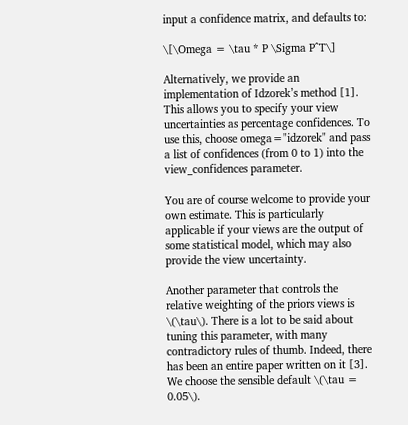input a confidence matrix, and defaults to:

\[\Omega = \tau * P \Sigma P^T\]

Alternatively, we provide an implementation of Idzorek’s method [1]. This allows you to specify your view uncertainties as percentage confidences. To use this, choose omega="idzorek" and pass a list of confidences (from 0 to 1) into the view_confidences parameter.

You are of course welcome to provide your own estimate. This is particularly applicable if your views are the output of some statistical model, which may also provide the view uncertainty.

Another parameter that controls the relative weighting of the priors views is \(\tau\). There is a lot to be said about tuning this parameter, with many contradictory rules of thumb. Indeed, there has been an entire paper written on it [3]. We choose the sensible default \(\tau = 0.05\).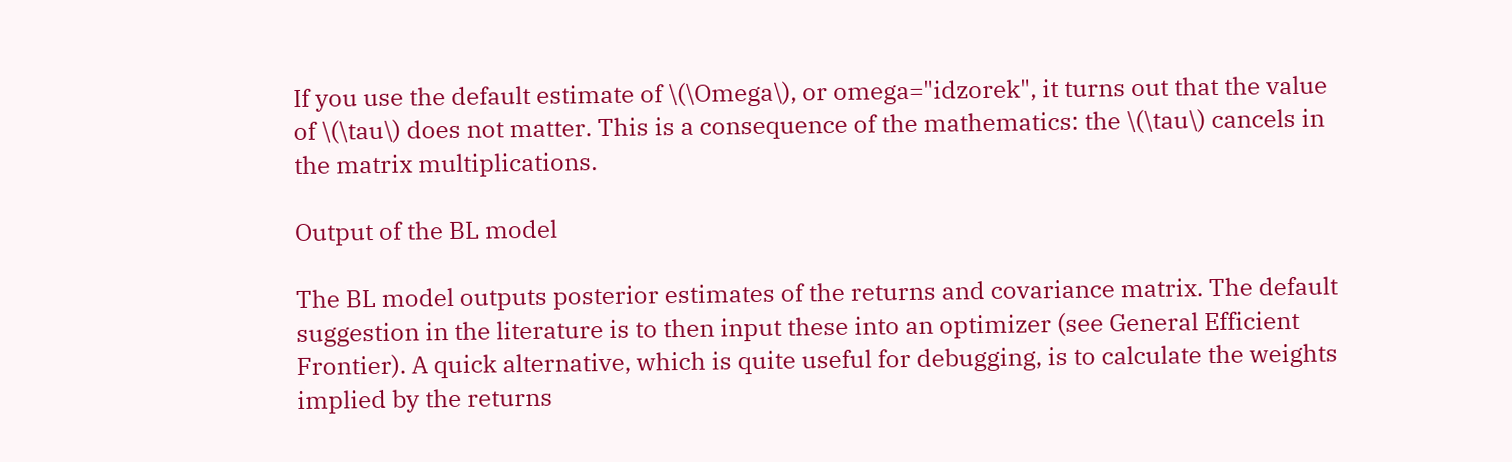If you use the default estimate of \(\Omega\), or omega="idzorek", it turns out that the value of \(\tau\) does not matter. This is a consequence of the mathematics: the \(\tau\) cancels in the matrix multiplications.

Output of the BL model

The BL model outputs posterior estimates of the returns and covariance matrix. The default suggestion in the literature is to then input these into an optimizer (see General Efficient Frontier). A quick alternative, which is quite useful for debugging, is to calculate the weights implied by the returns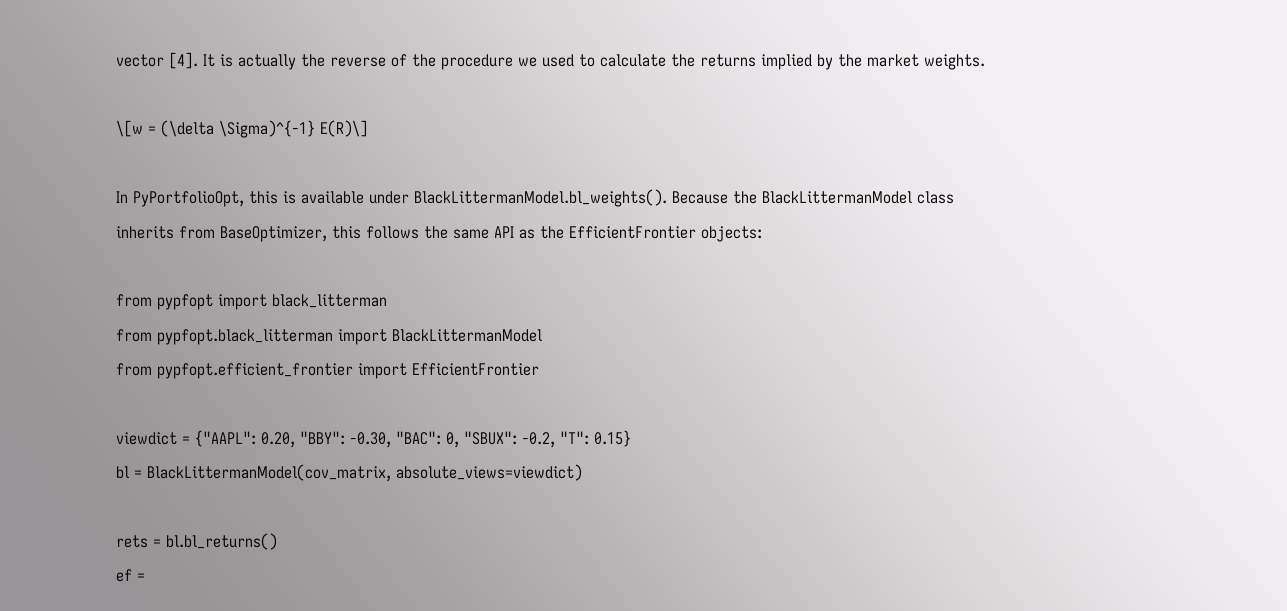vector [4]. It is actually the reverse of the procedure we used to calculate the returns implied by the market weights.

\[w = (\delta \Sigma)^{-1} E(R)\]

In PyPortfolioOpt, this is available under BlackLittermanModel.bl_weights(). Because the BlackLittermanModel class inherits from BaseOptimizer, this follows the same API as the EfficientFrontier objects:

from pypfopt import black_litterman
from pypfopt.black_litterman import BlackLittermanModel
from pypfopt.efficient_frontier import EfficientFrontier

viewdict = {"AAPL": 0.20, "BBY": -0.30, "BAC": 0, "SBUX": -0.2, "T": 0.15}
bl = BlackLittermanModel(cov_matrix, absolute_views=viewdict)

rets = bl.bl_returns()
ef =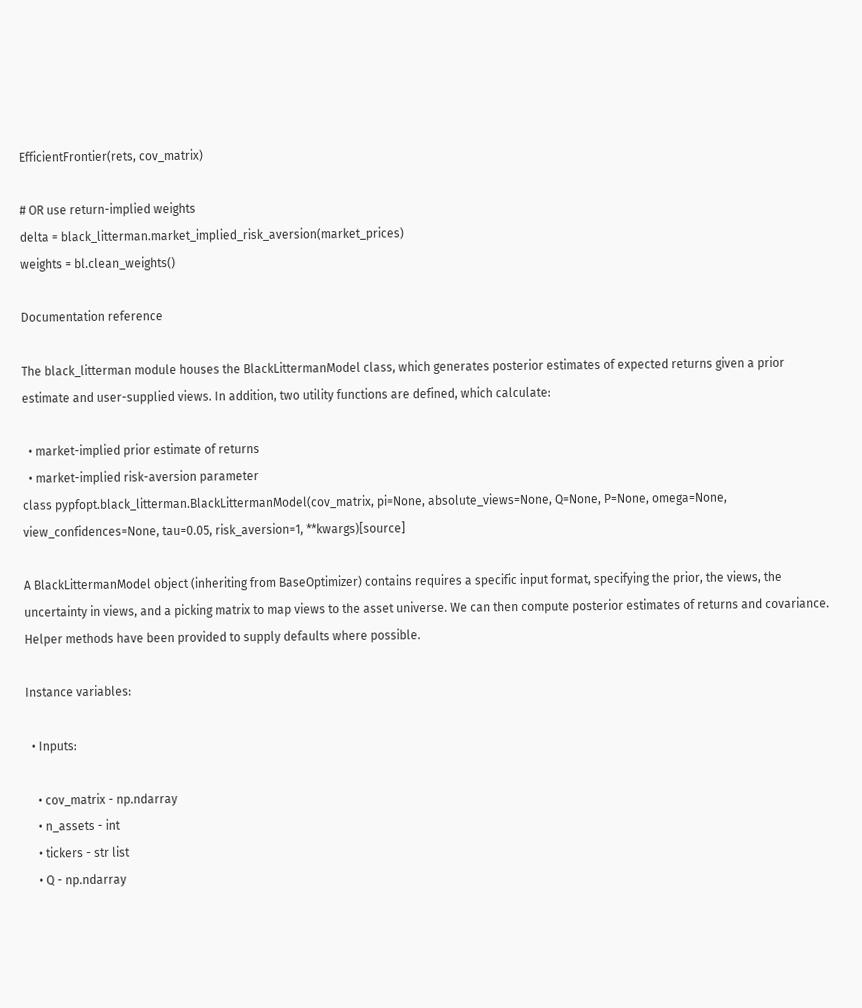EfficientFrontier(rets, cov_matrix)

# OR use return-implied weights
delta = black_litterman.market_implied_risk_aversion(market_prices)
weights = bl.clean_weights()

Documentation reference

The black_litterman module houses the BlackLittermanModel class, which generates posterior estimates of expected returns given a prior estimate and user-supplied views. In addition, two utility functions are defined, which calculate:

  • market-implied prior estimate of returns
  • market-implied risk-aversion parameter
class pypfopt.black_litterman.BlackLittermanModel(cov_matrix, pi=None, absolute_views=None, Q=None, P=None, omega=None, view_confidences=None, tau=0.05, risk_aversion=1, **kwargs)[source]

A BlackLittermanModel object (inheriting from BaseOptimizer) contains requires a specific input format, specifying the prior, the views, the uncertainty in views, and a picking matrix to map views to the asset universe. We can then compute posterior estimates of returns and covariance. Helper methods have been provided to supply defaults where possible.

Instance variables:

  • Inputs:

    • cov_matrix - np.ndarray
    • n_assets - int
    • tickers - str list
    • Q - np.ndarray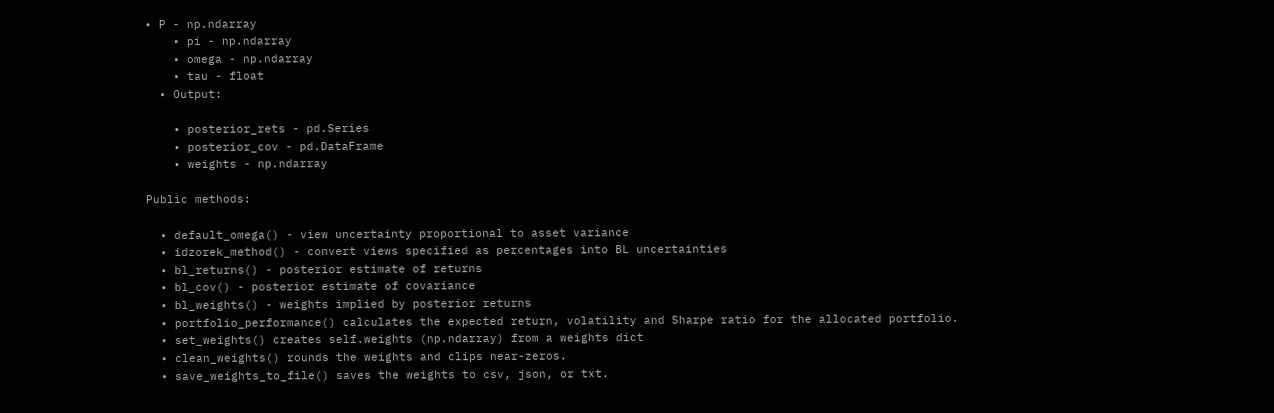• P - np.ndarray
    • pi - np.ndarray
    • omega - np.ndarray
    • tau - float
  • Output:

    • posterior_rets - pd.Series
    • posterior_cov - pd.DataFrame
    • weights - np.ndarray

Public methods:

  • default_omega() - view uncertainty proportional to asset variance
  • idzorek_method() - convert views specified as percentages into BL uncertainties
  • bl_returns() - posterior estimate of returns
  • bl_cov() - posterior estimate of covariance
  • bl_weights() - weights implied by posterior returns
  • portfolio_performance() calculates the expected return, volatility and Sharpe ratio for the allocated portfolio.
  • set_weights() creates self.weights (np.ndarray) from a weights dict
  • clean_weights() rounds the weights and clips near-zeros.
  • save_weights_to_file() saves the weights to csv, json, or txt.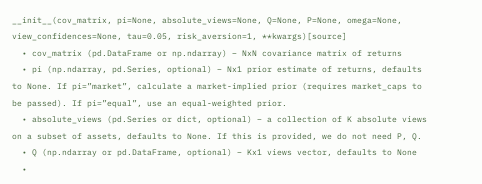__init__(cov_matrix, pi=None, absolute_views=None, Q=None, P=None, omega=None, view_confidences=None, tau=0.05, risk_aversion=1, **kwargs)[source]
  • cov_matrix (pd.DataFrame or np.ndarray) – NxN covariance matrix of returns
  • pi (np.ndarray, pd.Series, optional) – Nx1 prior estimate of returns, defaults to None. If pi=”market”, calculate a market-implied prior (requires market_caps to be passed). If pi=”equal”, use an equal-weighted prior.
  • absolute_views (pd.Series or dict, optional) – a collection of K absolute views on a subset of assets, defaults to None. If this is provided, we do not need P, Q.
  • Q (np.ndarray or pd.DataFrame, optional) – Kx1 views vector, defaults to None
  •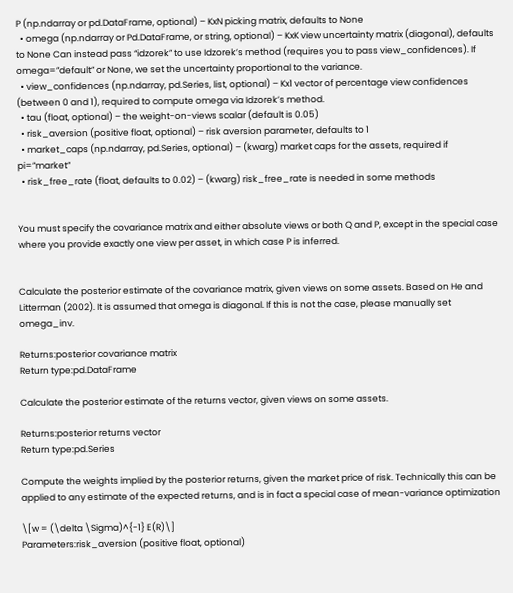P (np.ndarray or pd.DataFrame, optional) – KxN picking matrix, defaults to None
  • omega (np.ndarray or Pd.DataFrame, or string, optional) – KxK view uncertainty matrix (diagonal), defaults to None Can instead pass “idzorek” to use Idzorek’s method (requires you to pass view_confidences). If omega=”default” or None, we set the uncertainty proportional to the variance.
  • view_confidences (np.ndarray, pd.Series, list, optional) – Kx1 vector of percentage view confidences (between 0 and 1), required to compute omega via Idzorek’s method.
  • tau (float, optional) – the weight-on-views scalar (default is 0.05)
  • risk_aversion (positive float, optional) – risk aversion parameter, defaults to 1
  • market_caps (np.ndarray, pd.Series, optional) – (kwarg) market caps for the assets, required if pi=”market”
  • risk_free_rate (float, defaults to 0.02) – (kwarg) risk_free_rate is needed in some methods


You must specify the covariance matrix and either absolute views or both Q and P, except in the special case where you provide exactly one view per asset, in which case P is inferred.


Calculate the posterior estimate of the covariance matrix, given views on some assets. Based on He and Litterman (2002). It is assumed that omega is diagonal. If this is not the case, please manually set omega_inv.

Returns:posterior covariance matrix
Return type:pd.DataFrame

Calculate the posterior estimate of the returns vector, given views on some assets.

Returns:posterior returns vector
Return type:pd.Series

Compute the weights implied by the posterior returns, given the market price of risk. Technically this can be applied to any estimate of the expected returns, and is in fact a special case of mean-variance optimization

\[w = (\delta \Sigma)^{-1} E(R)\]
Parameters:risk_aversion (positive float, optional)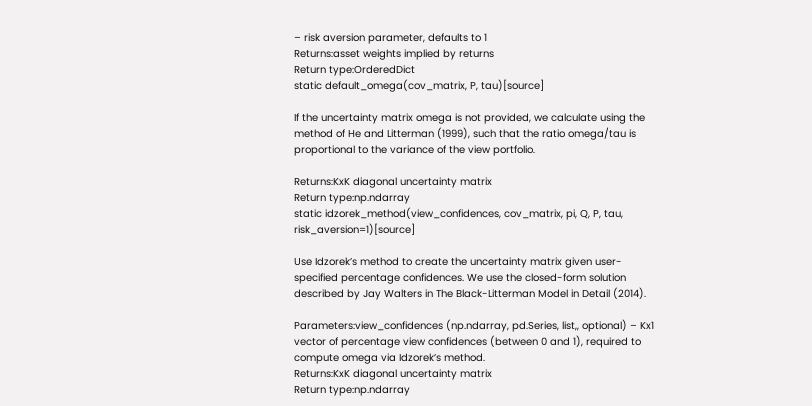– risk aversion parameter, defaults to 1
Returns:asset weights implied by returns
Return type:OrderedDict
static default_omega(cov_matrix, P, tau)[source]

If the uncertainty matrix omega is not provided, we calculate using the method of He and Litterman (1999), such that the ratio omega/tau is proportional to the variance of the view portfolio.

Returns:KxK diagonal uncertainty matrix
Return type:np.ndarray
static idzorek_method(view_confidences, cov_matrix, pi, Q, P, tau, risk_aversion=1)[source]

Use Idzorek’s method to create the uncertainty matrix given user-specified percentage confidences. We use the closed-form solution described by Jay Walters in The Black-Litterman Model in Detail (2014).

Parameters:view_confidences (np.ndarray, pd.Series, list,, optional) – Kx1 vector of percentage view confidences (between 0 and 1), required to compute omega via Idzorek’s method.
Returns:KxK diagonal uncertainty matrix
Return type:np.ndarray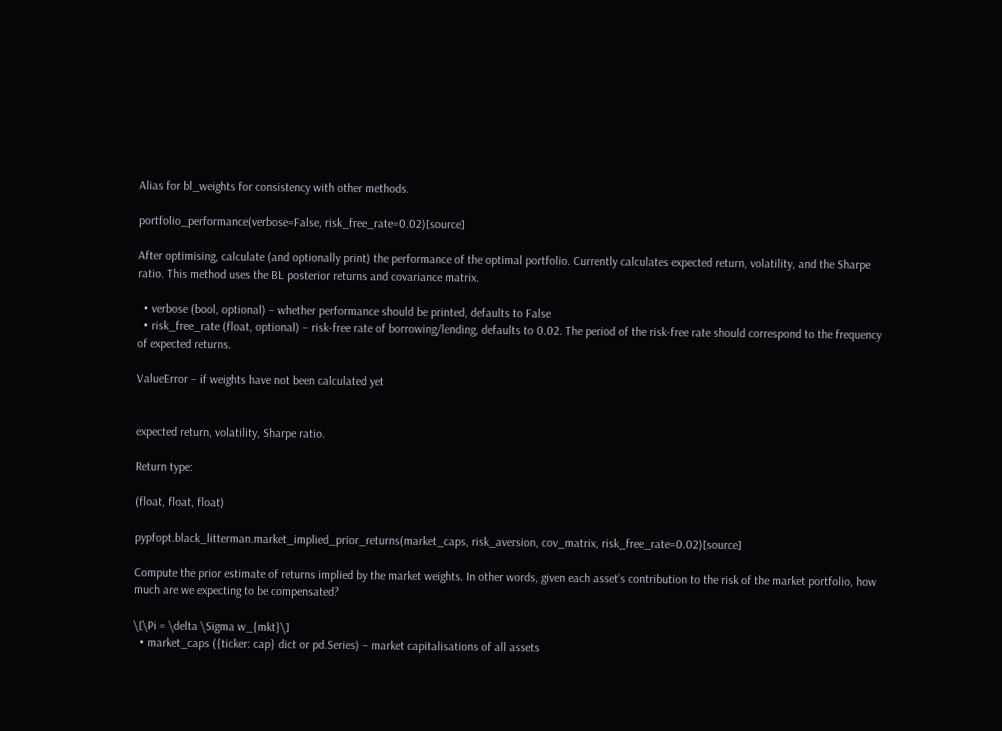Alias for bl_weights for consistency with other methods.

portfolio_performance(verbose=False, risk_free_rate=0.02)[source]

After optimising, calculate (and optionally print) the performance of the optimal portfolio. Currently calculates expected return, volatility, and the Sharpe ratio. This method uses the BL posterior returns and covariance matrix.

  • verbose (bool, optional) – whether performance should be printed, defaults to False
  • risk_free_rate (float, optional) – risk-free rate of borrowing/lending, defaults to 0.02. The period of the risk-free rate should correspond to the frequency of expected returns.

ValueError – if weights have not been calculated yet


expected return, volatility, Sharpe ratio.

Return type:

(float, float, float)

pypfopt.black_litterman.market_implied_prior_returns(market_caps, risk_aversion, cov_matrix, risk_free_rate=0.02)[source]

Compute the prior estimate of returns implied by the market weights. In other words, given each asset’s contribution to the risk of the market portfolio, how much are we expecting to be compensated?

\[\Pi = \delta \Sigma w_{mkt}\]
  • market_caps ({ticker: cap} dict or pd.Series) – market capitalisations of all assets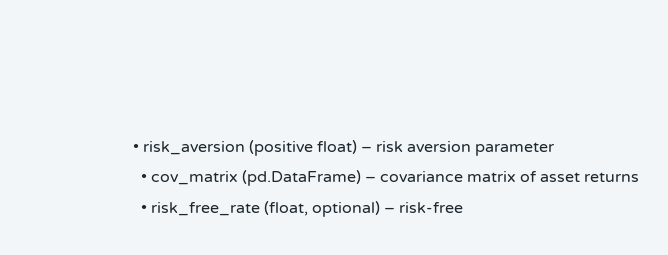• risk_aversion (positive float) – risk aversion parameter
  • cov_matrix (pd.DataFrame) – covariance matrix of asset returns
  • risk_free_rate (float, optional) – risk-free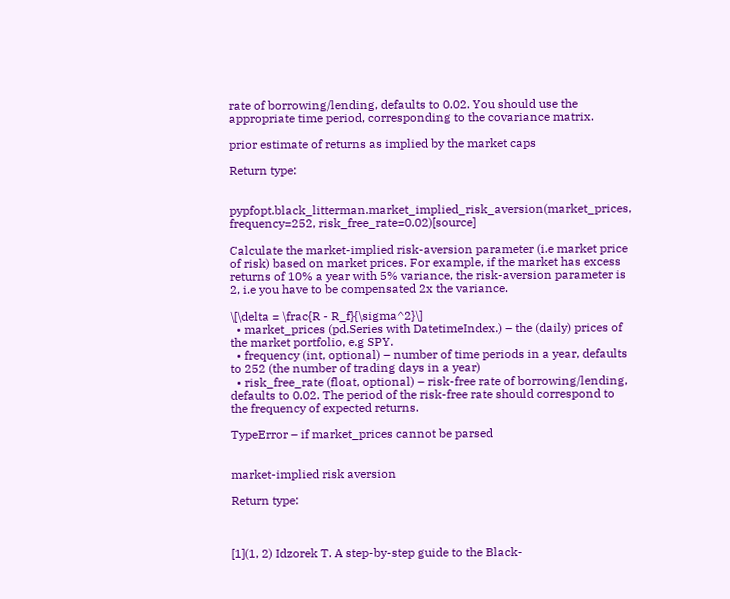rate of borrowing/lending, defaults to 0.02. You should use the appropriate time period, corresponding to the covariance matrix.

prior estimate of returns as implied by the market caps

Return type:


pypfopt.black_litterman.market_implied_risk_aversion(market_prices, frequency=252, risk_free_rate=0.02)[source]

Calculate the market-implied risk-aversion parameter (i.e market price of risk) based on market prices. For example, if the market has excess returns of 10% a year with 5% variance, the risk-aversion parameter is 2, i.e you have to be compensated 2x the variance.

\[\delta = \frac{R - R_f}{\sigma^2}\]
  • market_prices (pd.Series with DatetimeIndex.) – the (daily) prices of the market portfolio, e.g SPY.
  • frequency (int, optional) – number of time periods in a year, defaults to 252 (the number of trading days in a year)
  • risk_free_rate (float, optional) – risk-free rate of borrowing/lending, defaults to 0.02. The period of the risk-free rate should correspond to the frequency of expected returns.

TypeError – if market_prices cannot be parsed


market-implied risk aversion

Return type:



[1](1, 2) Idzorek T. A step-by-step guide to the Black-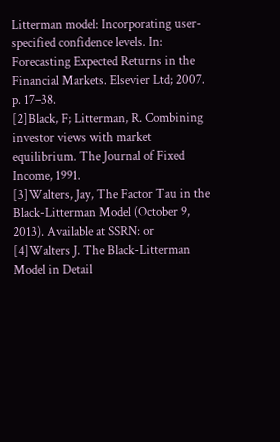Litterman model: Incorporating user-specified confidence levels. In: Forecasting Expected Returns in the Financial Markets. Elsevier Ltd; 2007. p. 17–38.
[2]Black, F; Litterman, R. Combining investor views with market equilibrium. The Journal of Fixed Income, 1991.
[3]Walters, Jay, The Factor Tau in the Black-Litterman Model (October 9, 2013). Available at SSRN: or
[4]Walters J. The Black-Litterman Model in Detail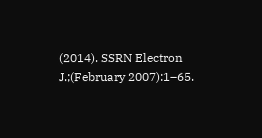(2014). SSRN Electron J.;(February 2007):1–65.